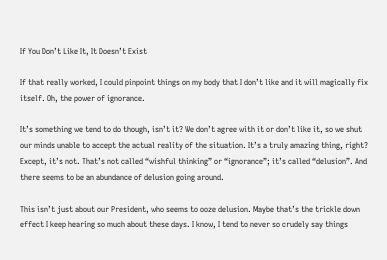If You Don’t Like It, It Doesn’t Exist

If that really worked, I could pinpoint things on my body that I don’t like and it will magically fix itself. Oh, the power of ignorance.

It’s something we tend to do though, isn’t it? We don’t agree with it or don’t like it, so we shut our minds unable to accept the actual reality of the situation. It’s a truly amazing thing, right? Except, it’s not. That’s not called “wishful thinking” or “ignorance”; it’s called “delusion”. And there seems to be an abundance of delusion going around.

This isn’t just about our President, who seems to ooze delusion. Maybe that’s the trickle down effect I keep hearing so much about these days. I know, I tend to never so crudely say things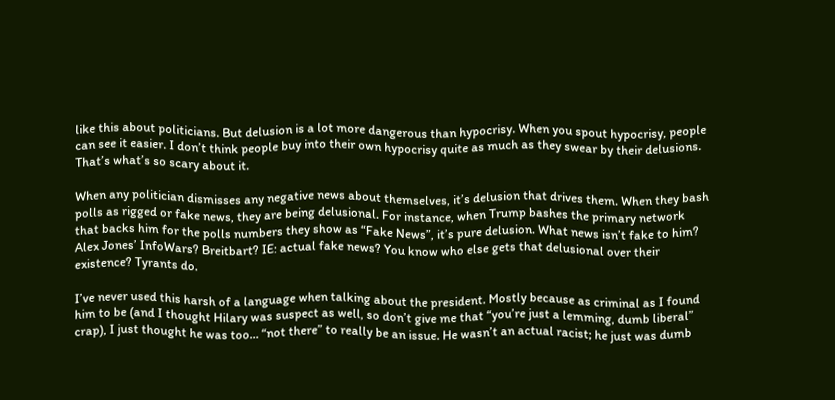like this about politicians. But delusion is a lot more dangerous than hypocrisy. When you spout hypocrisy, people can see it easier. I don’t think people buy into their own hypocrisy quite as much as they swear by their delusions. That’s what’s so scary about it.

When any politician dismisses any negative news about themselves, it’s delusion that drives them. When they bash polls as rigged or fake news, they are being delusional. For instance, when Trump bashes the primary network that backs him for the polls numbers they show as “Fake News”, it’s pure delusion. What news isn’t fake to him? Alex Jones’ InfoWars? Breitbart? IE: actual fake news? You know who else gets that delusional over their existence? Tyrants do.

I’ve never used this harsh of a language when talking about the president. Mostly because as criminal as I found him to be (and I thought Hilary was suspect as well, so don’t give me that “you’re just a lemming, dumb liberal” crap), I just thought he was too… “not there” to really be an issue. He wasn’t an actual racist; he just was dumb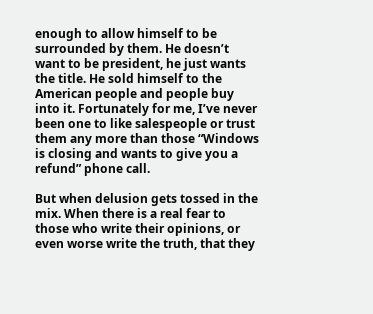enough to allow himself to be surrounded by them. He doesn’t want to be president, he just wants the title. He sold himself to the American people and people buy into it. Fortunately for me, I’ve never been one to like salespeople or trust them any more than those “Windows is closing and wants to give you a refund” phone call.

But when delusion gets tossed in the mix. When there is a real fear to those who write their opinions, or even worse write the truth, that they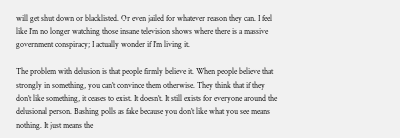will get shut down or blacklisted. Or even jailed for whatever reason they can. I feel like I’m no longer watching those insane television shows where there is a massive government conspiracy; I actually wonder if I’m living it.

The problem with delusion is that people firmly believe it. When people believe that strongly in something, you can’t convince them otherwise. They think that if they don’t like something, it ceases to exist. It doesn’t. It still exists for everyone around the delusional person. Bashing polls as fake because you don’t like what you see means nothing. It just means the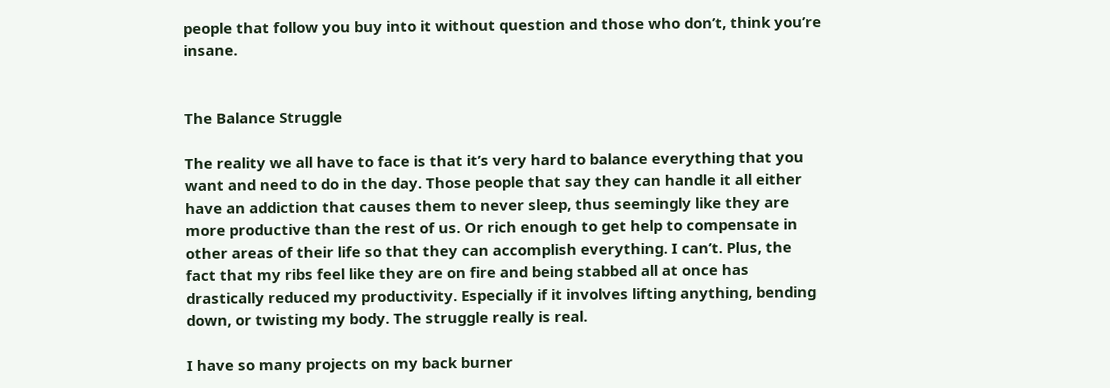people that follow you buy into it without question and those who don’t, think you’re insane.


The Balance Struggle

The reality we all have to face is that it’s very hard to balance everything that you want and need to do in the day. Those people that say they can handle it all either have an addiction that causes them to never sleep, thus seemingly like they are more productive than the rest of us. Or rich enough to get help to compensate in other areas of their life so that they can accomplish everything. I can’t. Plus, the fact that my ribs feel like they are on fire and being stabbed all at once has drastically reduced my productivity. Especially if it involves lifting anything, bending down, or twisting my body. The struggle really is real.

I have so many projects on my back burner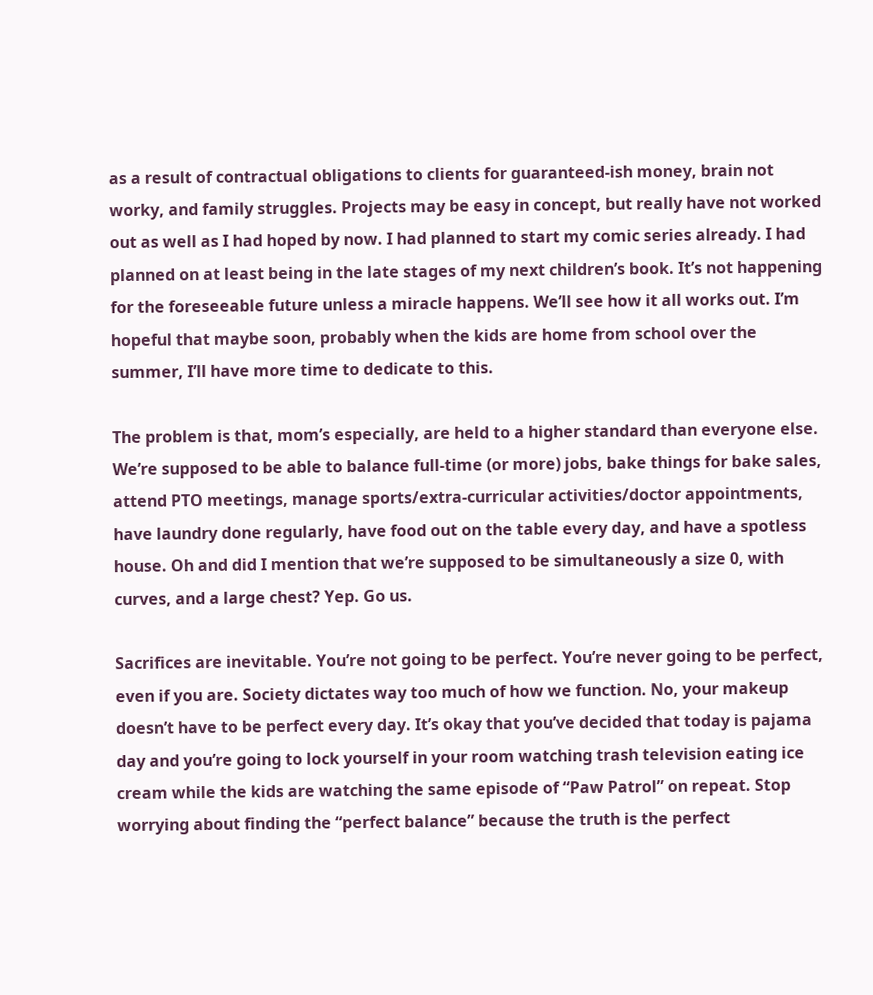as a result of contractual obligations to clients for guaranteed-ish money, brain not worky, and family struggles. Projects may be easy in concept, but really have not worked out as well as I had hoped by now. I had planned to start my comic series already. I had planned on at least being in the late stages of my next children’s book. It’s not happening for the foreseeable future unless a miracle happens. We’ll see how it all works out. I’m hopeful that maybe soon, probably when the kids are home from school over the summer, I’ll have more time to dedicate to this.

The problem is that, mom’s especially, are held to a higher standard than everyone else. We’re supposed to be able to balance full-time (or more) jobs, bake things for bake sales, attend PTO meetings, manage sports/extra-curricular activities/doctor appointments, have laundry done regularly, have food out on the table every day, and have a spotless house. Oh and did I mention that we’re supposed to be simultaneously a size 0, with curves, and a large chest? Yep. Go us.

Sacrifices are inevitable. You’re not going to be perfect. You’re never going to be perfect, even if you are. Society dictates way too much of how we function. No, your makeup doesn’t have to be perfect every day. It’s okay that you’ve decided that today is pajama day and you’re going to lock yourself in your room watching trash television eating ice cream while the kids are watching the same episode of “Paw Patrol” on repeat. Stop worrying about finding the “perfect balance” because the truth is the perfect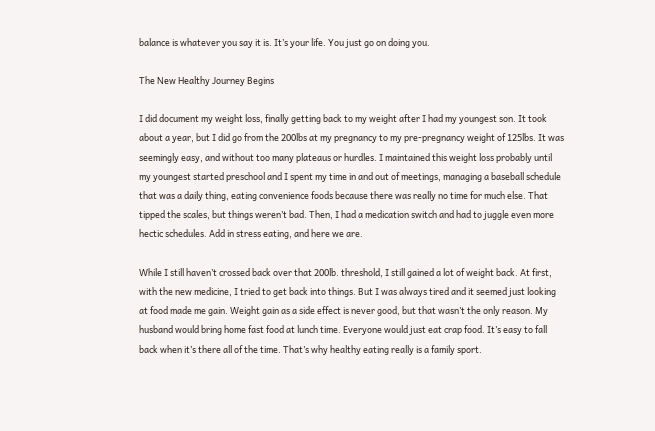balance is whatever you say it is. It’s your life. You just go on doing you.

The New Healthy Journey Begins

I did document my weight loss, finally getting back to my weight after I had my youngest son. It took about a year, but I did go from the 200lbs at my pregnancy to my pre-pregnancy weight of 125lbs. It was seemingly easy, and without too many plateaus or hurdles. I maintained this weight loss probably until my youngest started preschool and I spent my time in and out of meetings, managing a baseball schedule that was a daily thing, eating convenience foods because there was really no time for much else. That tipped the scales, but things weren’t bad. Then, I had a medication switch and had to juggle even more hectic schedules. Add in stress eating, and here we are.

While I still haven’t crossed back over that 200lb. threshold, I still gained a lot of weight back. At first, with the new medicine, I tried to get back into things. But I was always tired and it seemed just looking at food made me gain. Weight gain as a side effect is never good, but that wasn’t the only reason. My husband would bring home fast food at lunch time. Everyone would just eat crap food. It’s easy to fall back when it’s there all of the time. That’s why healthy eating really is a family sport.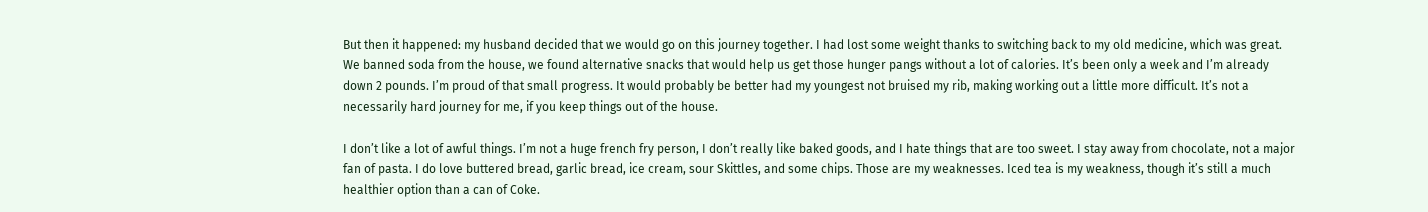But then it happened: my husband decided that we would go on this journey together. I had lost some weight thanks to switching back to my old medicine, which was great. We banned soda from the house, we found alternative snacks that would help us get those hunger pangs without a lot of calories. It’s been only a week and I’m already down 2 pounds. I’m proud of that small progress. It would probably be better had my youngest not bruised my rib, making working out a little more difficult. It’s not a necessarily hard journey for me, if you keep things out of the house.

I don’t like a lot of awful things. I’m not a huge french fry person, I don’t really like baked goods, and I hate things that are too sweet. I stay away from chocolate, not a major fan of pasta. I do love buttered bread, garlic bread, ice cream, sour Skittles, and some chips. Those are my weaknesses. Iced tea is my weakness, though it’s still a much healthier option than a can of Coke.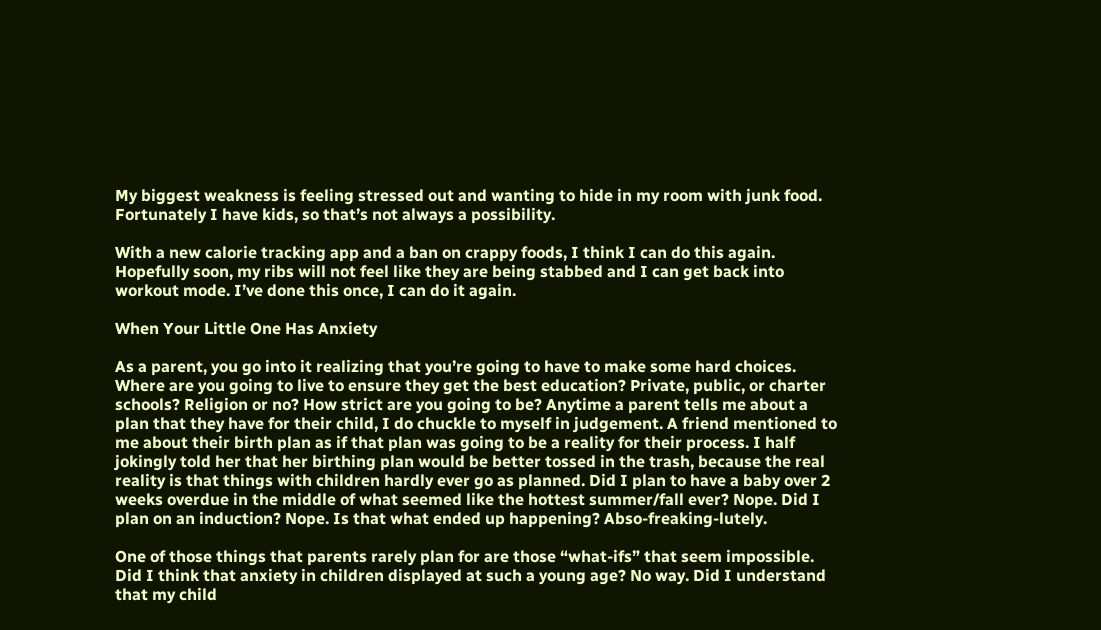My biggest weakness is feeling stressed out and wanting to hide in my room with junk food. Fortunately I have kids, so that’s not always a possibility.

With a new calorie tracking app and a ban on crappy foods, I think I can do this again. Hopefully soon, my ribs will not feel like they are being stabbed and I can get back into workout mode. I’ve done this once, I can do it again.

When Your Little One Has Anxiety

As a parent, you go into it realizing that you’re going to have to make some hard choices. Where are you going to live to ensure they get the best education? Private, public, or charter schools? Religion or no? How strict are you going to be? Anytime a parent tells me about a plan that they have for their child, I do chuckle to myself in judgement. A friend mentioned to me about their birth plan as if that plan was going to be a reality for their process. I half jokingly told her that her birthing plan would be better tossed in the trash, because the real reality is that things with children hardly ever go as planned. Did I plan to have a baby over 2 weeks overdue in the middle of what seemed like the hottest summer/fall ever? Nope. Did I plan on an induction? Nope. Is that what ended up happening? Abso-freaking-lutely.

One of those things that parents rarely plan for are those “what-ifs” that seem impossible. Did I think that anxiety in children displayed at such a young age? No way. Did I understand that my child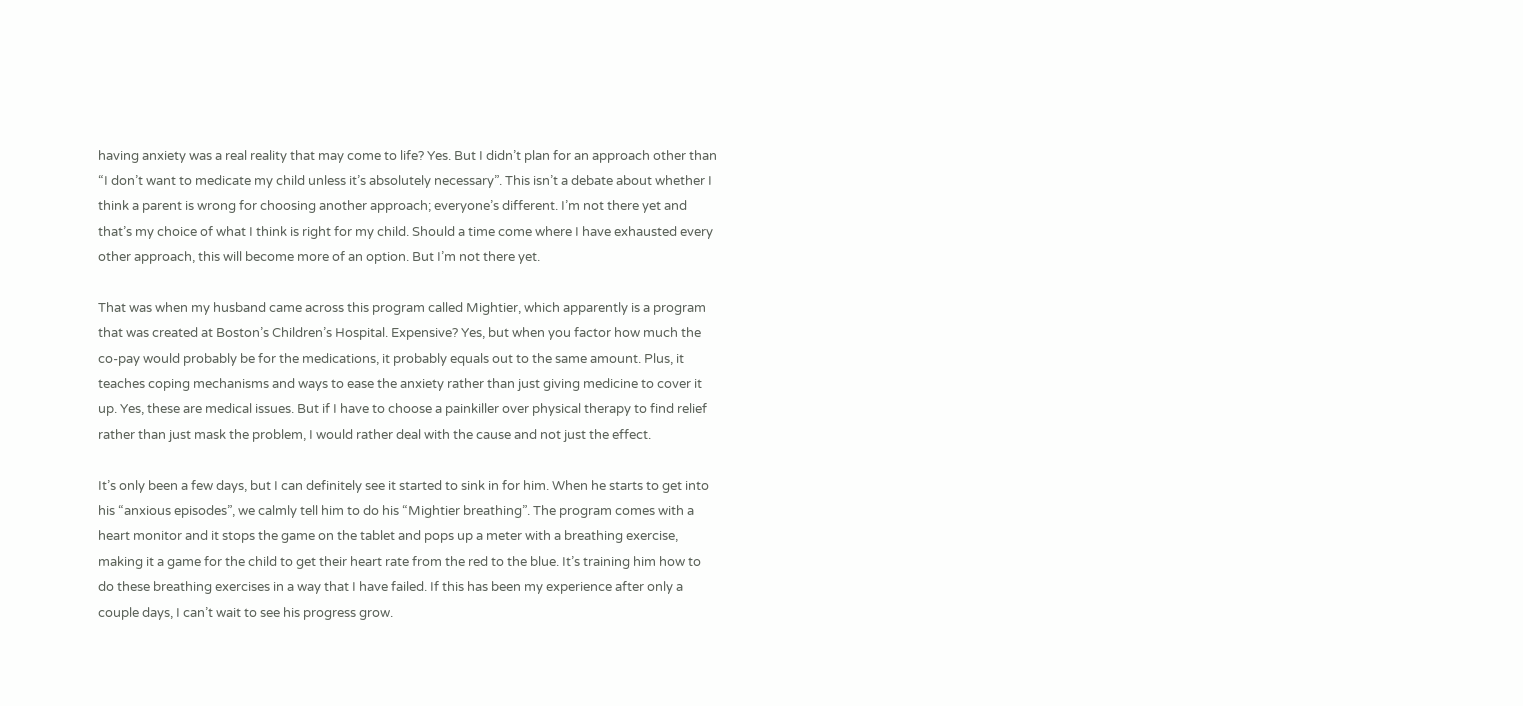having anxiety was a real reality that may come to life? Yes. But I didn’t plan for an approach other than “I don’t want to medicate my child unless it’s absolutely necessary”. This isn’t a debate about whether I think a parent is wrong for choosing another approach; everyone’s different. I’m not there yet and that’s my choice of what I think is right for my child. Should a time come where I have exhausted every other approach, this will become more of an option. But I’m not there yet.

That was when my husband came across this program called Mightier, which apparently is a program that was created at Boston’s Children’s Hospital. Expensive? Yes, but when you factor how much the co-pay would probably be for the medications, it probably equals out to the same amount. Plus, it teaches coping mechanisms and ways to ease the anxiety rather than just giving medicine to cover it up. Yes, these are medical issues. But if I have to choose a painkiller over physical therapy to find relief rather than just mask the problem, I would rather deal with the cause and not just the effect.

It’s only been a few days, but I can definitely see it started to sink in for him. When he starts to get into his “anxious episodes”, we calmly tell him to do his “Mightier breathing”. The program comes with a heart monitor and it stops the game on the tablet and pops up a meter with a breathing exercise, making it a game for the child to get their heart rate from the red to the blue. It’s training him how to do these breathing exercises in a way that I have failed. If this has been my experience after only a couple days, I can’t wait to see his progress grow.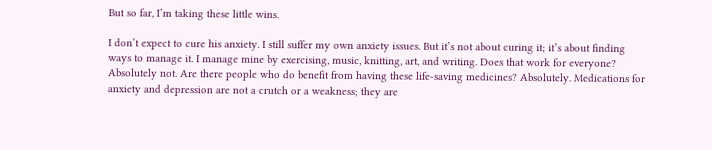But so far, I’m taking these little wins.

I don’t expect to cure his anxiety. I still suffer my own anxiety issues. But it’s not about curing it; it’s about finding ways to manage it. I manage mine by exercising, music, knitting, art, and writing. Does that work for everyone? Absolutely not. Are there people who do benefit from having these life-saving medicines? Absolutely. Medications for anxiety and depression are not a crutch or a weakness; they are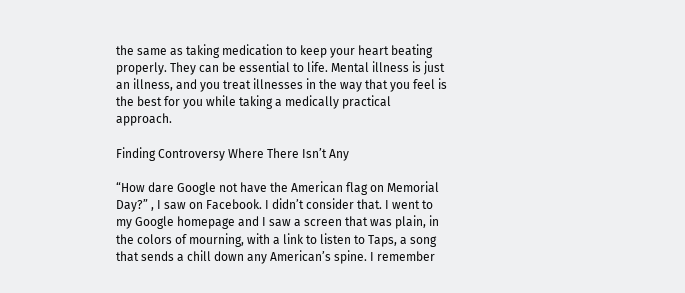the same as taking medication to keep your heart beating properly. They can be essential to life. Mental illness is just an illness, and you treat illnesses in the way that you feel is the best for you while taking a medically practical approach.

Finding Controversy Where There Isn’t Any

“How dare Google not have the American flag on Memorial Day?” , I saw on Facebook. I didn’t consider that. I went to my Google homepage and I saw a screen that was plain, in the colors of mourning, with a link to listen to Taps, a song that sends a chill down any American’s spine. I remember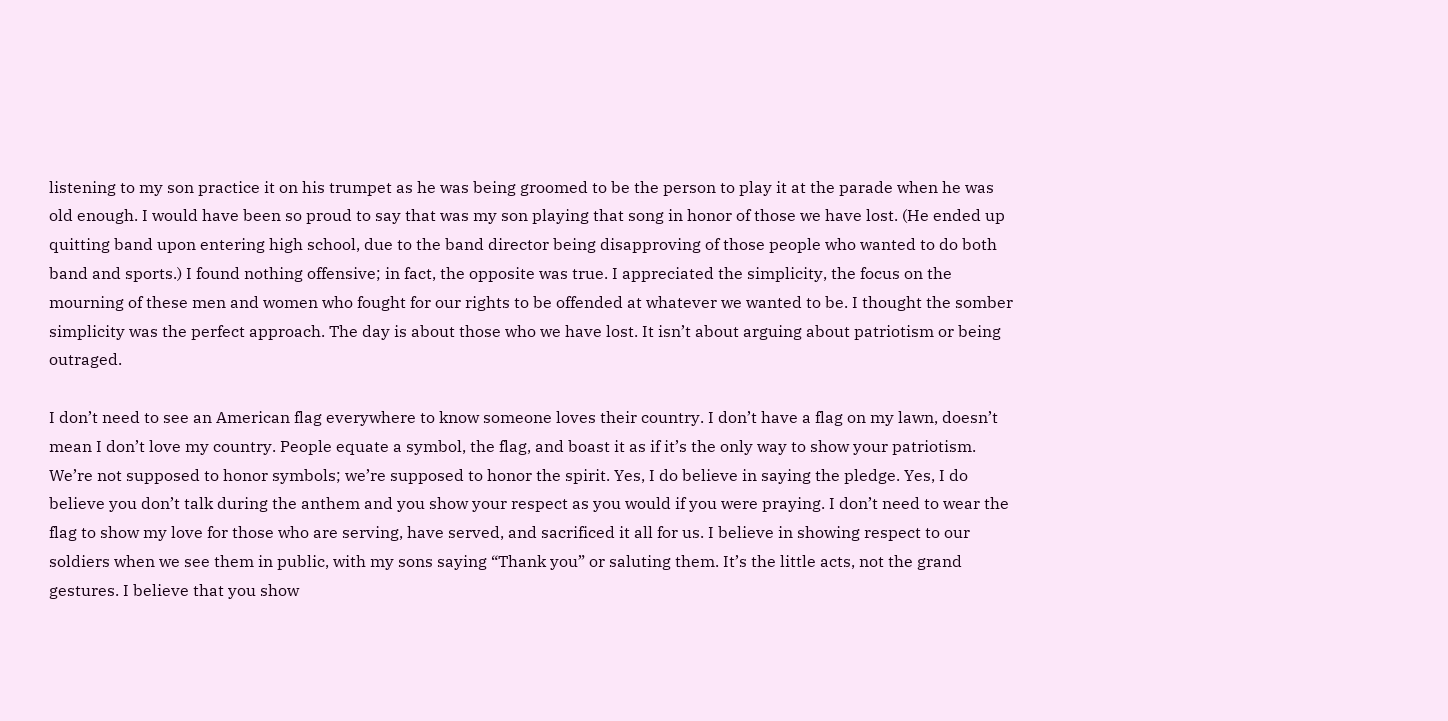listening to my son practice it on his trumpet as he was being groomed to be the person to play it at the parade when he was old enough. I would have been so proud to say that was my son playing that song in honor of those we have lost. (He ended up quitting band upon entering high school, due to the band director being disapproving of those people who wanted to do both band and sports.) I found nothing offensive; in fact, the opposite was true. I appreciated the simplicity, the focus on the mourning of these men and women who fought for our rights to be offended at whatever we wanted to be. I thought the somber simplicity was the perfect approach. The day is about those who we have lost. It isn’t about arguing about patriotism or being outraged.

I don’t need to see an American flag everywhere to know someone loves their country. I don’t have a flag on my lawn, doesn’t mean I don’t love my country. People equate a symbol, the flag, and boast it as if it’s the only way to show your patriotism. We’re not supposed to honor symbols; we’re supposed to honor the spirit. Yes, I do believe in saying the pledge. Yes, I do believe you don’t talk during the anthem and you show your respect as you would if you were praying. I don’t need to wear the flag to show my love for those who are serving, have served, and sacrificed it all for us. I believe in showing respect to our soldiers when we see them in public, with my sons saying “Thank you” or saluting them. It’s the little acts, not the grand gestures. I believe that you show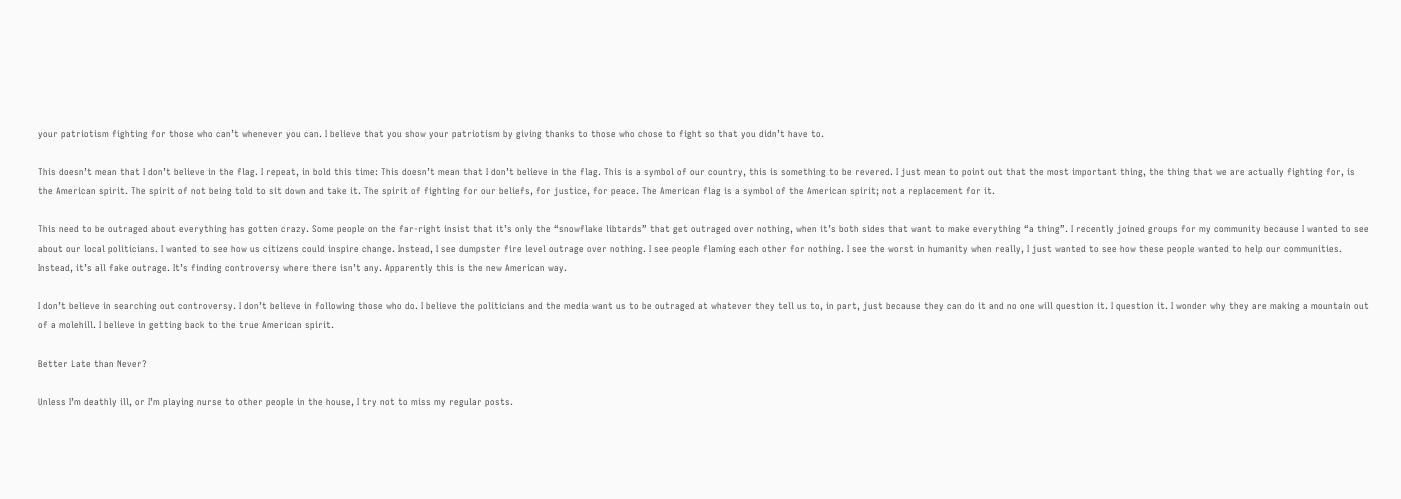your patriotism fighting for those who can’t whenever you can. I believe that you show your patriotism by giving thanks to those who chose to fight so that you didn’t have to.

This doesn’t mean that I don’t believe in the flag. I repeat, in bold this time: This doesn’t mean that I don’t believe in the flag. This is a symbol of our country, this is something to be revered. I just mean to point out that the most important thing, the thing that we are actually fighting for, is the American spirit. The spirit of not being told to sit down and take it. The spirit of fighting for our beliefs, for justice, for peace. The American flag is a symbol of the American spirit; not a replacement for it.

This need to be outraged about everything has gotten crazy. Some people on the far-right insist that it’s only the “snowflake libtards” that get outraged over nothing, when it’s both sides that want to make everything “a thing”. I recently joined groups for my community because I wanted to see about our local politicians. I wanted to see how us citizens could inspire change. Instead, I see dumpster fire level outrage over nothing. I see people flaming each other for nothing. I see the worst in humanity when really, I just wanted to see how these people wanted to help our communities. Instead, it’s all fake outrage. It’s finding controversy where there isn’t any. Apparently this is the new American way.

I don’t believe in searching out controversy. I don’t believe in following those who do. I believe the politicians and the media want us to be outraged at whatever they tell us to, in part, just because they can do it and no one will question it. I question it. I wonder why they are making a mountain out of a molehill. I believe in getting back to the true American spirit.

Better Late than Never?

Unless I’m deathly ill, or I’m playing nurse to other people in the house, I try not to miss my regular posts.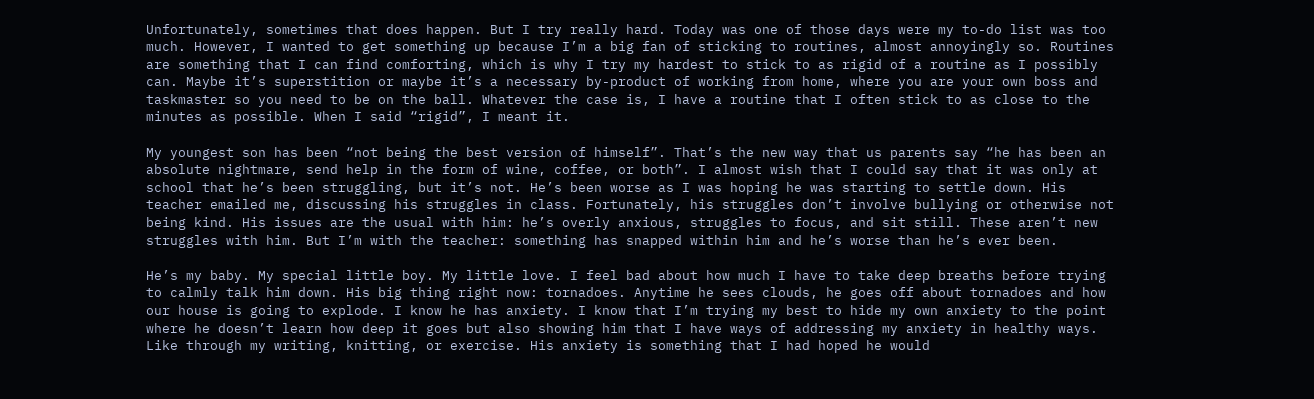Unfortunately, sometimes that does happen. But I try really hard. Today was one of those days were my to-do list was too much. However, I wanted to get something up because I’m a big fan of sticking to routines, almost annoyingly so. Routines are something that I can find comforting, which is why I try my hardest to stick to as rigid of a routine as I possibly can. Maybe it’s superstition or maybe it’s a necessary by-product of working from home, where you are your own boss and taskmaster so you need to be on the ball. Whatever the case is, I have a routine that I often stick to as close to the minutes as possible. When I said “rigid”, I meant it.

My youngest son has been “not being the best version of himself”. That’s the new way that us parents say “he has been an absolute nightmare, send help in the form of wine, coffee, or both”. I almost wish that I could say that it was only at school that he’s been struggling, but it’s not. He’s been worse as I was hoping he was starting to settle down. His teacher emailed me, discussing his struggles in class. Fortunately, his struggles don’t involve bullying or otherwise not being kind. His issues are the usual with him: he’s overly anxious, struggles to focus, and sit still. These aren’t new struggles with him. But I’m with the teacher: something has snapped within him and he’s worse than he’s ever been.

He’s my baby. My special little boy. My little love. I feel bad about how much I have to take deep breaths before trying to calmly talk him down. His big thing right now: tornadoes. Anytime he sees clouds, he goes off about tornadoes and how our house is going to explode. I know he has anxiety. I know that I’m trying my best to hide my own anxiety to the point where he doesn’t learn how deep it goes but also showing him that I have ways of addressing my anxiety in healthy ways. Like through my writing, knitting, or exercise. His anxiety is something that I had hoped he would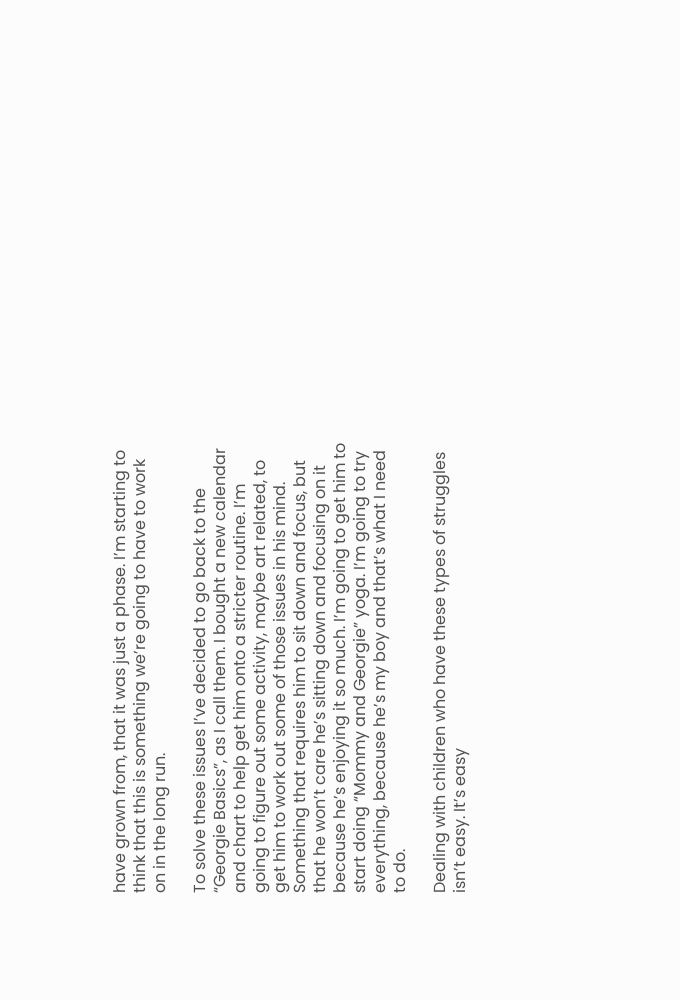have grown from, that it was just a phase. I’m starting to think that this is something we’re going to have to work on in the long run.

To solve these issues I’ve decided to go back to the “Georgie Basics”, as I call them. I bought a new calendar and chart to help get him onto a stricter routine. I’m going to figure out some activity, maybe art related, to get him to work out some of those issues in his mind. Something that requires him to sit down and focus, but that he won’t care he’s sitting down and focusing on it because he’s enjoying it so much. I’m going to get him to start doing “Mommy and Georgie” yoga. I’m going to try everything, because he’s my boy and that’s what I need to do.

Dealing with children who have these types of struggles isn’t easy. It’s easy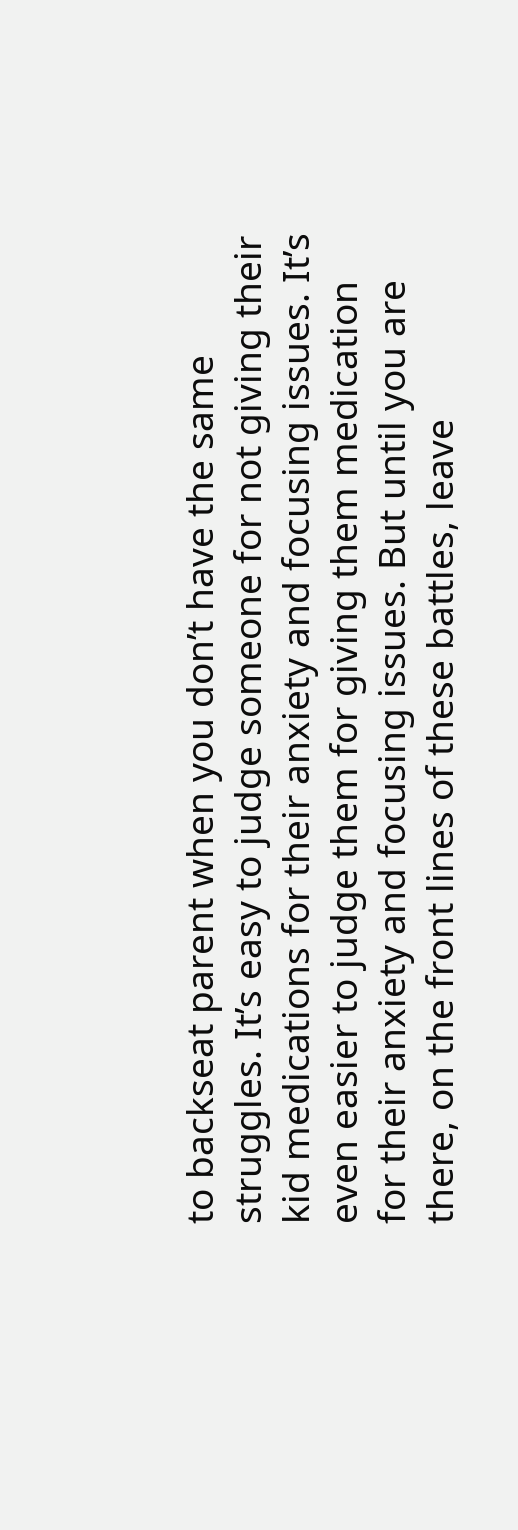to backseat parent when you don’t have the same struggles. It’s easy to judge someone for not giving their kid medications for their anxiety and focusing issues. It’s even easier to judge them for giving them medication for their anxiety and focusing issues. But until you are there, on the front lines of these battles, leave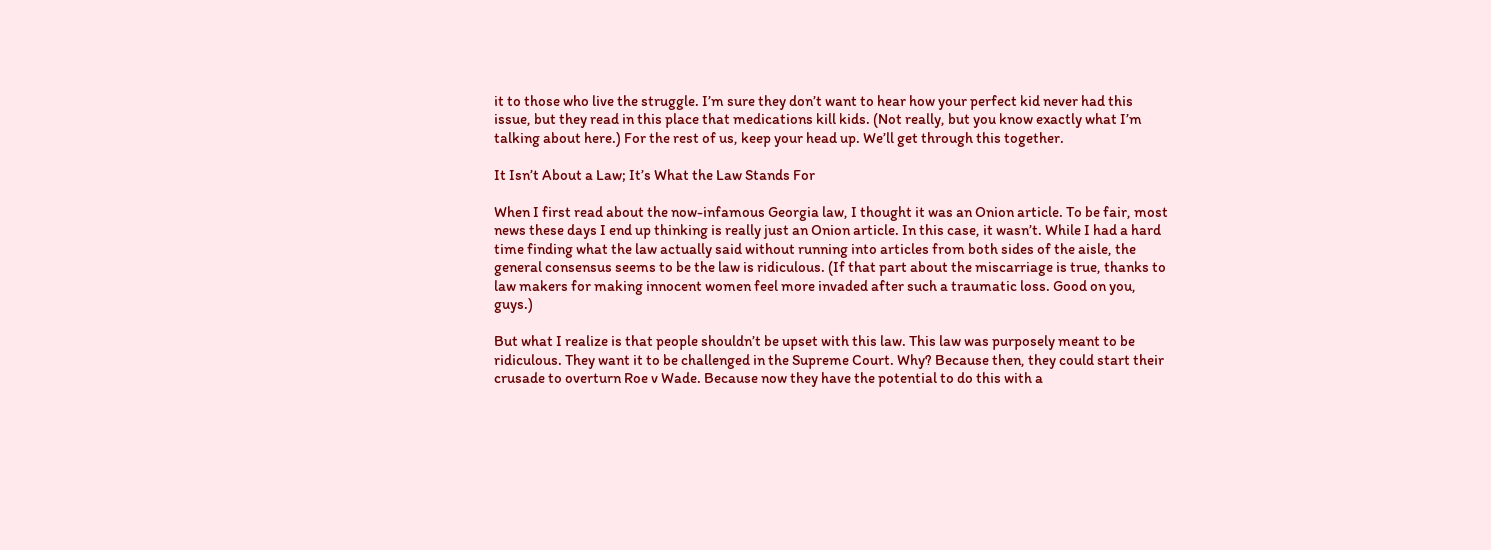it to those who live the struggle. I’m sure they don’t want to hear how your perfect kid never had this issue, but they read in this place that medications kill kids. (Not really, but you know exactly what I’m talking about here.) For the rest of us, keep your head up. We’ll get through this together.

It Isn’t About a Law; It’s What the Law Stands For

When I first read about the now-infamous Georgia law, I thought it was an Onion article. To be fair, most news these days I end up thinking is really just an Onion article. In this case, it wasn’t. While I had a hard time finding what the law actually said without running into articles from both sides of the aisle, the general consensus seems to be the law is ridiculous. (If that part about the miscarriage is true, thanks to law makers for making innocent women feel more invaded after such a traumatic loss. Good on you, guys.)

But what I realize is that people shouldn’t be upset with this law. This law was purposely meant to be ridiculous. They want it to be challenged in the Supreme Court. Why? Because then, they could start their crusade to overturn Roe v Wade. Because now they have the potential to do this with a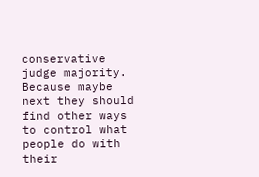conservative judge majority. Because maybe next they should find other ways to control what people do with their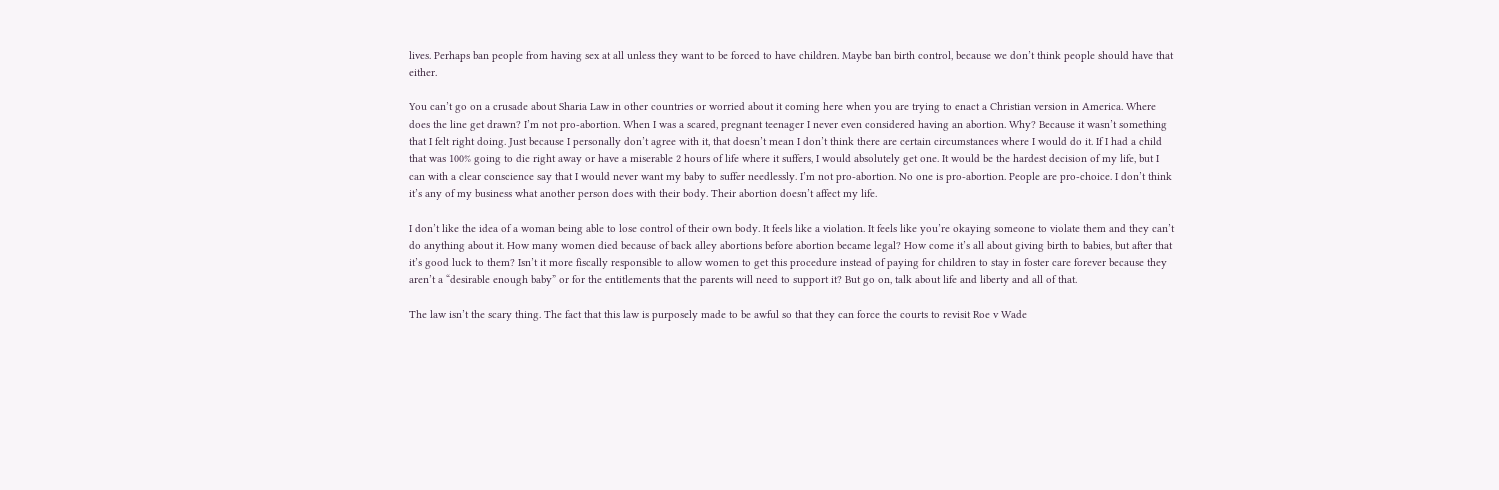lives. Perhaps ban people from having sex at all unless they want to be forced to have children. Maybe ban birth control, because we don’t think people should have that either.

You can’t go on a crusade about Sharia Law in other countries or worried about it coming here when you are trying to enact a Christian version in America. Where does the line get drawn? I’m not pro-abortion. When I was a scared, pregnant teenager I never even considered having an abortion. Why? Because it wasn’t something that I felt right doing. Just because I personally don’t agree with it, that doesn’t mean I don’t think there are certain circumstances where I would do it. If I had a child that was 100% going to die right away or have a miserable 2 hours of life where it suffers, I would absolutely get one. It would be the hardest decision of my life, but I can with a clear conscience say that I would never want my baby to suffer needlessly. I’m not pro-abortion. No one is pro-abortion. People are pro-choice. I don’t think it’s any of my business what another person does with their body. Their abortion doesn’t affect my life.

I don’t like the idea of a woman being able to lose control of their own body. It feels like a violation. It feels like you’re okaying someone to violate them and they can’t do anything about it. How many women died because of back alley abortions before abortion became legal? How come it’s all about giving birth to babies, but after that it’s good luck to them? Isn’t it more fiscally responsible to allow women to get this procedure instead of paying for children to stay in foster care forever because they aren’t a “desirable enough baby” or for the entitlements that the parents will need to support it? But go on, talk about life and liberty and all of that.

The law isn’t the scary thing. The fact that this law is purposely made to be awful so that they can force the courts to revisit Roe v Wade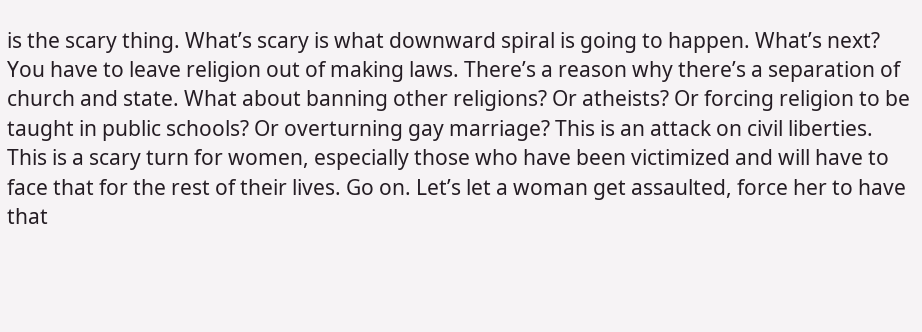is the scary thing. What’s scary is what downward spiral is going to happen. What’s next? You have to leave religion out of making laws. There’s a reason why there’s a separation of church and state. What about banning other religions? Or atheists? Or forcing religion to be taught in public schools? Or overturning gay marriage? This is an attack on civil liberties. This is a scary turn for women, especially those who have been victimized and will have to face that for the rest of their lives. Go on. Let’s let a woman get assaulted, force her to have that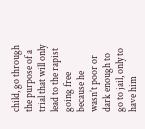child, go through the purpose of a trial that will only lead to the rapist going free because he wasn’t poor or dark enough to go to jail, only to have him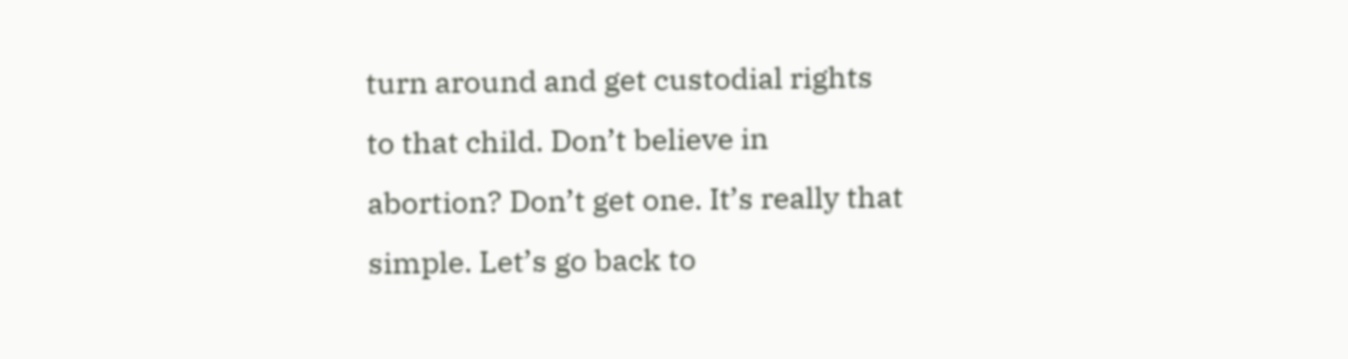turn around and get custodial rights to that child. Don’t believe in abortion? Don’t get one. It’s really that simple. Let’s go back to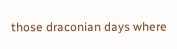those draconian days where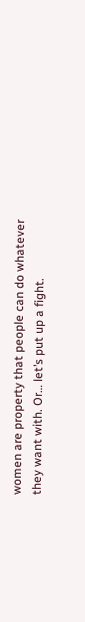women are property that people can do whatever they want with. Or… let’s put up a fight.